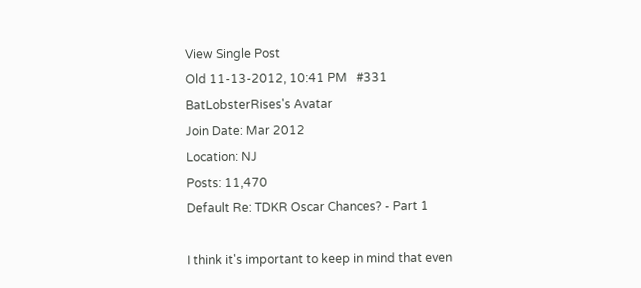View Single Post
Old 11-13-2012, 10:41 PM   #331
BatLobsterRises's Avatar
Join Date: Mar 2012
Location: NJ
Posts: 11,470
Default Re: TDKR Oscar Chances? - Part 1

I think it's important to keep in mind that even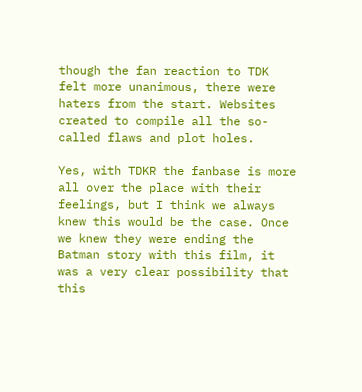though the fan reaction to TDK felt more unanimous, there were haters from the start. Websites created to compile all the so-called flaws and plot holes.

Yes, with TDKR the fanbase is more all over the place with their feelings, but I think we always knew this would be the case. Once we knew they were ending the Batman story with this film, it was a very clear possibility that this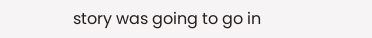story was going to go in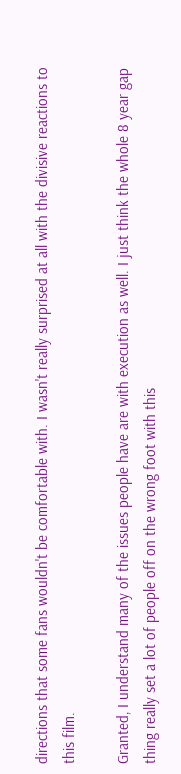directions that some fans wouldn't be comfortable with. I wasn't really surprised at all with the divisive reactions to this film.

Granted, I understand many of the issues people have are with execution as well. I just think the whole 8 year gap thing really set a lot of people off on the wrong foot with this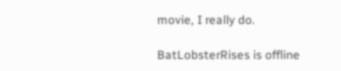movie, I really do.

BatLobsterRises is offline